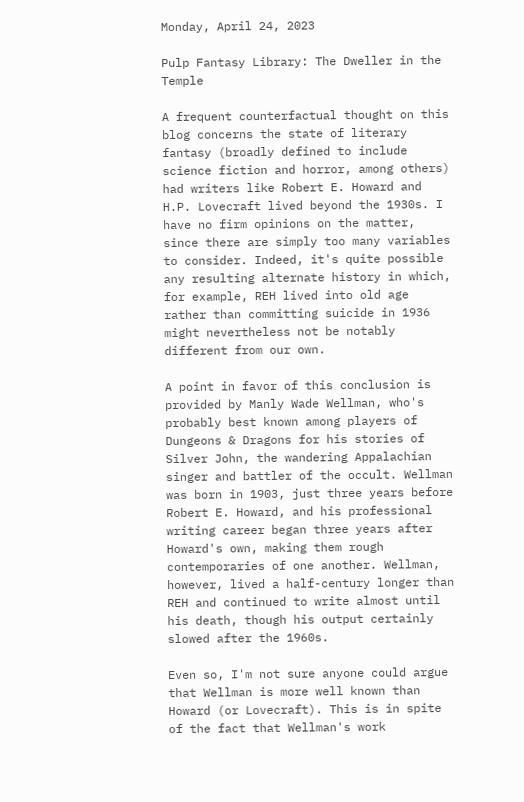Monday, April 24, 2023

Pulp Fantasy Library: The Dweller in the Temple

A frequent counterfactual thought on this blog concerns the state of literary fantasy (broadly defined to include science fiction and horror, among others) had writers like Robert E. Howard and H.P. Lovecraft lived beyond the 1930s. I have no firm opinions on the matter, since there are simply too many variables to consider. Indeed, it's quite possible any resulting alternate history in which, for example, REH lived into old age rather than committing suicide in 1936 might nevertheless not be notably different from our own.

A point in favor of this conclusion is provided by Manly Wade Wellman, who's probably best known among players of Dungeons & Dragons for his stories of Silver John, the wandering Appalachian singer and battler of the occult. Wellman was born in 1903, just three years before Robert E. Howard, and his professional writing career began three years after Howard's own, making them rough contemporaries of one another. Wellman, however, lived a half-century longer than REH and continued to write almost until his death, though his output certainly slowed after the 1960s.

Even so, I'm not sure anyone could argue that Wellman is more well known than Howard (or Lovecraft). This is in spite of the fact that Wellman's work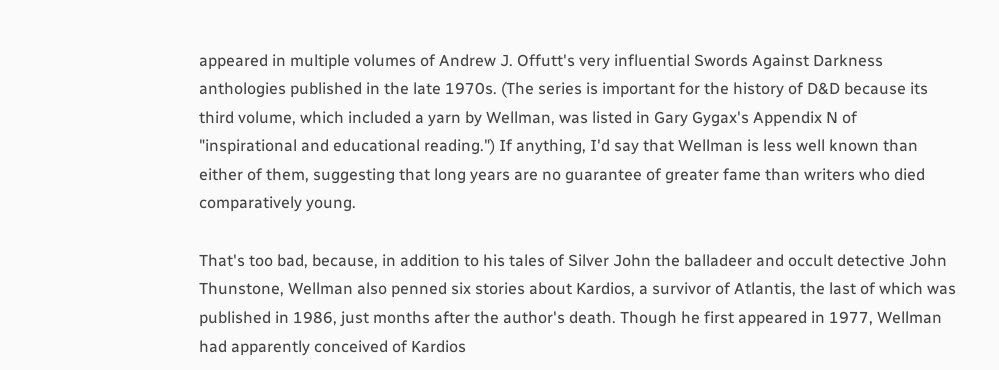appeared in multiple volumes of Andrew J. Offutt's very influential Swords Against Darkness anthologies published in the late 1970s. (The series is important for the history of D&D because its third volume, which included a yarn by Wellman, was listed in Gary Gygax's Appendix N of "inspirational and educational reading.") If anything, I'd say that Wellman is less well known than either of them, suggesting that long years are no guarantee of greater fame than writers who died comparatively young.

That's too bad, because, in addition to his tales of Silver John the balladeer and occult detective John Thunstone, Wellman also penned six stories about Kardios, a survivor of Atlantis, the last of which was published in 1986, just months after the author's death. Though he first appeared in 1977, Wellman had apparently conceived of Kardios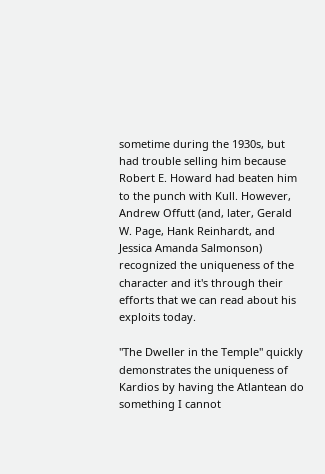sometime during the 1930s, but had trouble selling him because Robert E. Howard had beaten him to the punch with Kull. However, Andrew Offutt (and, later, Gerald W. Page, Hank Reinhardt, and Jessica Amanda Salmonson) recognized the uniqueness of the character and it's through their efforts that we can read about his exploits today.

"The Dweller in the Temple" quickly demonstrates the uniqueness of Kardios by having the Atlantean do something I cannot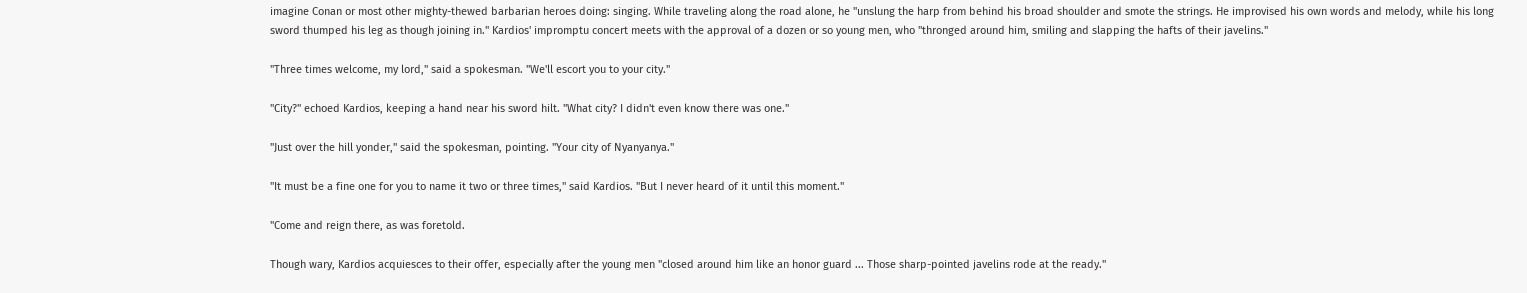imagine Conan or most other mighty-thewed barbarian heroes doing: singing. While traveling along the road alone, he "unslung the harp from behind his broad shoulder and smote the strings. He improvised his own words and melody, while his long sword thumped his leg as though joining in." Kardios' impromptu concert meets with the approval of a dozen or so young men, who "thronged around him, smiling and slapping the hafts of their javelins."

"Three times welcome, my lord," said a spokesman. "We'll escort you to your city."

"City?" echoed Kardios, keeping a hand near his sword hilt. "What city? I didn't even know there was one."

"Just over the hill yonder," said the spokesman, pointing. "Your city of Nyanyanya."

"It must be a fine one for you to name it two or three times," said Kardios. "But I never heard of it until this moment."

"Come and reign there, as was foretold.

Though wary, Kardios acquiesces to their offer, especially after the young men "closed around him like an honor guard ... Those sharp-pointed javelins rode at the ready."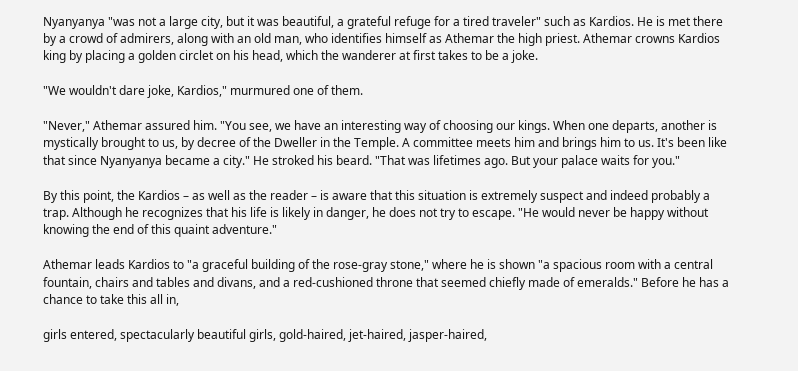Nyanyanya "was not a large city, but it was beautiful, a grateful refuge for a tired traveler" such as Kardios. He is met there by a crowd of admirers, along with an old man, who identifies himself as Athemar the high priest. Athemar crowns Kardios king by placing a golden circlet on his head, which the wanderer at first takes to be a joke.

"We wouldn't dare joke, Kardios," murmured one of them.

"Never," Athemar assured him. "You see, we have an interesting way of choosing our kings. When one departs, another is mystically brought to us, by decree of the Dweller in the Temple. A committee meets him and brings him to us. It's been like that since Nyanyanya became a city." He stroked his beard. "That was lifetimes ago. But your palace waits for you."

By this point, the Kardios – as well as the reader – is aware that this situation is extremely suspect and indeed probably a trap. Although he recognizes that his life is likely in danger, he does not try to escape. "He would never be happy without knowing the end of this quaint adventure."

Athemar leads Kardios to "a graceful building of the rose-gray stone," where he is shown "a spacious room with a central fountain, chairs and tables and divans, and a red-cushioned throne that seemed chiefly made of emeralds." Before he has a chance to take this all in,

girls entered, spectacularly beautiful girls, gold-haired, jet-haired, jasper-haired,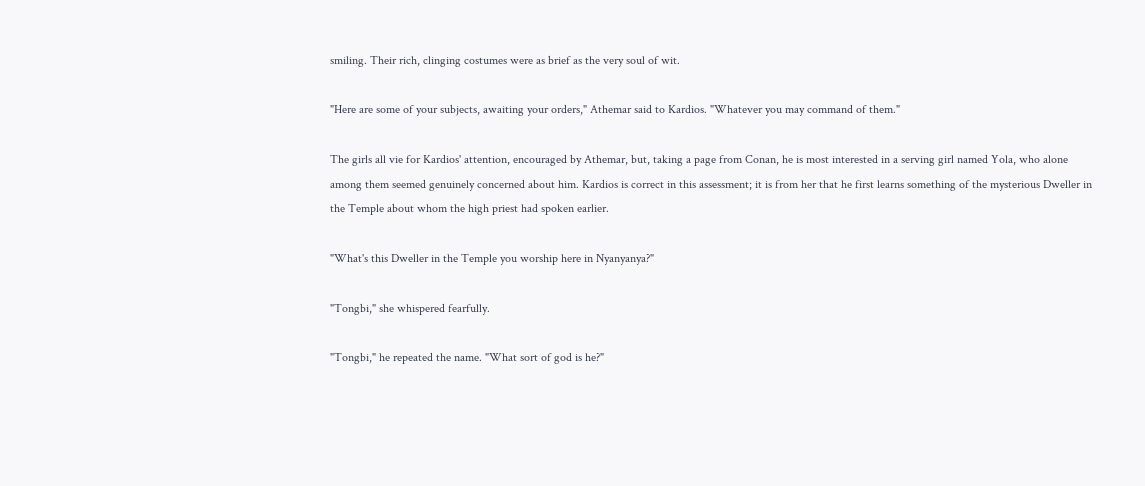smiling. Their rich, clinging costumes were as brief as the very soul of wit.

"Here are some of your subjects, awaiting your orders," Athemar said to Kardios. "Whatever you may command of them."

The girls all vie for Kardios' attention, encouraged by Athemar, but, taking a page from Conan, he is most interested in a serving girl named Yola, who alone among them seemed genuinely concerned about him. Kardios is correct in this assessment; it is from her that he first learns something of the mysterious Dweller in the Temple about whom the high priest had spoken earlier.

"What's this Dweller in the Temple you worship here in Nyanyanya?"

"Tongbi," she whispered fearfully.

"Tongbi," he repeated the name. "What sort of god is he?"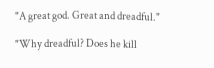"A great god. Great and dreadful."

"Why dreadful? Does he kill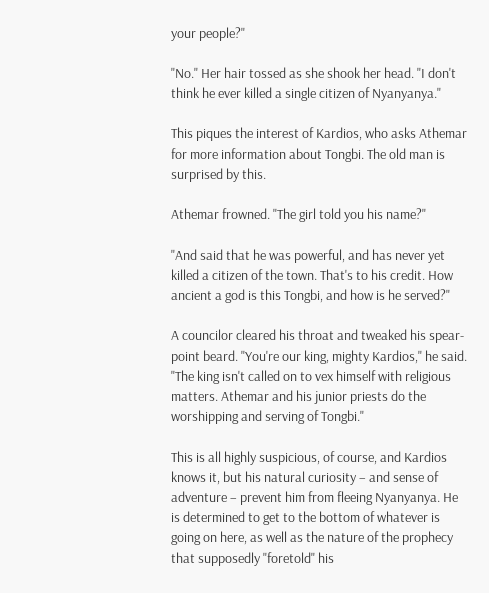your people?"

"No." Her hair tossed as she shook her head. "I don't think he ever killed a single citizen of Nyanyanya."

This piques the interest of Kardios, who asks Athemar for more information about Tongbi. The old man is surprised by this.

Athemar frowned. "The girl told you his name?"

"And said that he was powerful, and has never yet killed a citizen of the town. That's to his credit. How ancient a god is this Tongbi, and how is he served?"

A councilor cleared his throat and tweaked his spear-point beard. "You're our king, mighty Kardios," he said. "The king isn't called on to vex himself with religious matters. Athemar and his junior priests do the worshipping and serving of Tongbi."

This is all highly suspicious, of course, and Kardios knows it, but his natural curiosity – and sense of adventure – prevent him from fleeing Nyanyanya. He is determined to get to the bottom of whatever is going on here, as well as the nature of the prophecy that supposedly "foretold" his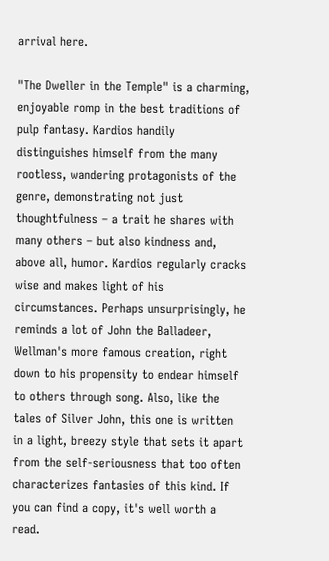arrival here.

"The Dweller in the Temple" is a charming, enjoyable romp in the best traditions of pulp fantasy. Kardios handily distinguishes himself from the many rootless, wandering protagonists of the genre, demonstrating not just thoughtfulness – a trait he shares with many others – but also kindness and, above all, humor. Kardios regularly cracks wise and makes light of his circumstances. Perhaps unsurprisingly, he reminds a lot of John the Balladeer, Wellman's more famous creation, right down to his propensity to endear himself to others through song. Also, like the tales of Silver John, this one is written in a light, breezy style that sets it apart from the self-seriousness that too often characterizes fantasies of this kind. If you can find a copy, it's well worth a read.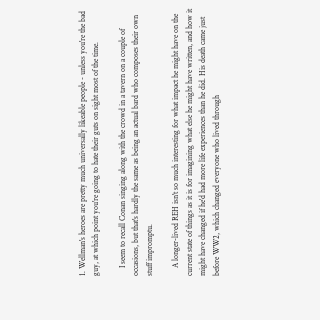1. Wellman's heroes are pretty much universally likeable people - unless you're the bad guy, at which point you're going to hate their guts on sight most of the time.

    I seem to recall Conan singing along with the crowd in a tavern on a couple of occasions, but that's hardly the same as being an actual bard who composes their own stuff impromptu.

    A longer-lived REH isn't so much interesting for what impact he might have on the current state of things as it is for imagining what else he might have written, and how it might have changed if he'd had more life experiences than he did. His death came just before WW2, which changed everyone who lived through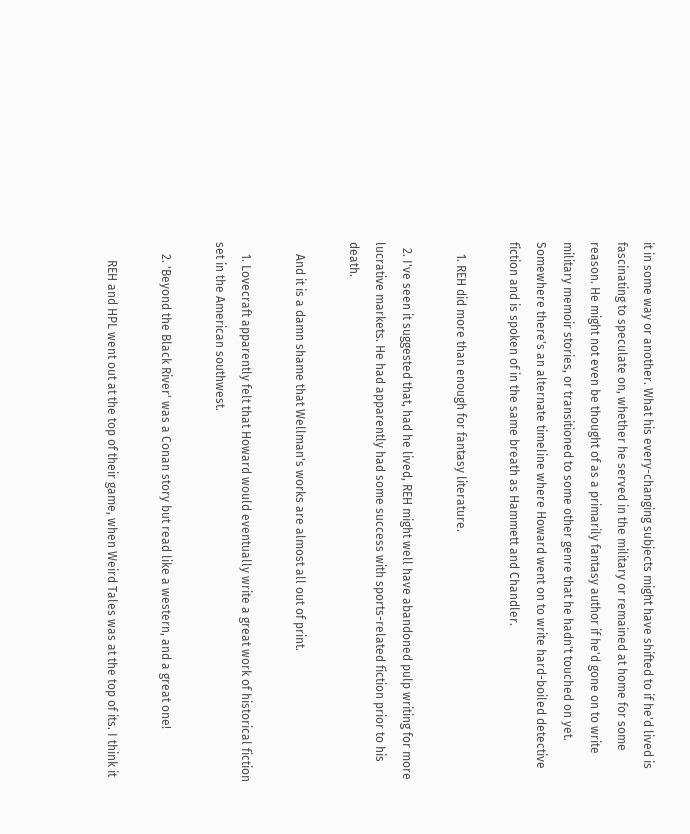it in some way or another. What his every-changing subjects might have shifted to if he'd lived is fascinating to speculate on, whether he served in the military or remained at home for some reason. He might not even be thought of as a primarily fantasy author if he'd gone on to write military memoir stories, or transitioned to some other genre that he hadn't touched on yet. Somewhere there's an alternate timeline where Howard went on to write hard-boiled detective fiction and is spoken of in the same breath as Hammett and Chandler.

    1. REH did more than enough for fantasy literature.

  2. I've seen it suggested that, had he lived, REH might well have abandoned pulp writing for more lucrative markets. He had apparently had some success with sports-related fiction prior to his death.

    And it is a damn shame that Wellman's works are almost all out of print.

    1. Lovecraft apparently felt that Howard would eventually write a great work of historical fiction set in the American southwest.

    2. 'Beyond the Black River' was a Conan story but read like a western, and a great one!

      REH and HPL went out at the top of their game, when Weird Tales was at the top of its. I think it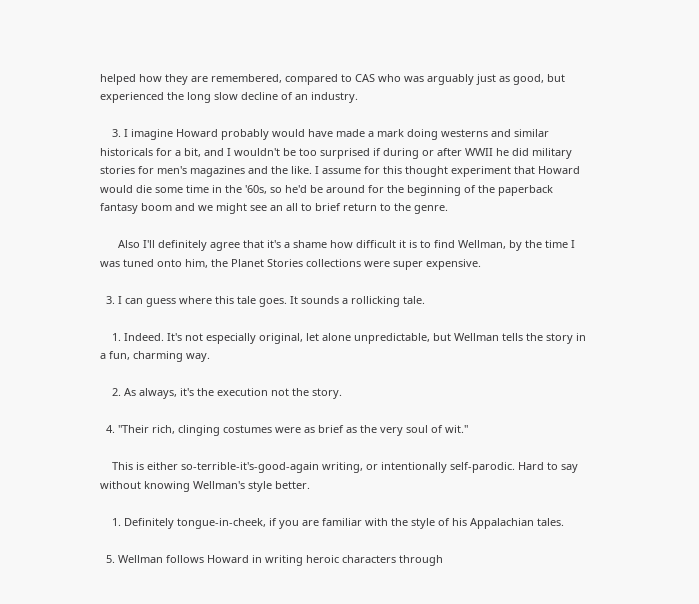helped how they are remembered, compared to CAS who was arguably just as good, but experienced the long slow decline of an industry.

    3. I imagine Howard probably would have made a mark doing westerns and similar historicals for a bit, and I wouldn't be too surprised if during or after WWII he did military stories for men's magazines and the like. I assume for this thought experiment that Howard would die some time in the '60s, so he'd be around for the beginning of the paperback fantasy boom and we might see an all to brief return to the genre.

      Also I'll definitely agree that it's a shame how difficult it is to find Wellman, by the time I was tuned onto him, the Planet Stories collections were super expensive.

  3. I can guess where this tale goes. It sounds a rollicking tale.

    1. Indeed. It's not especially original, let alone unpredictable, but Wellman tells the story in a fun, charming way.

    2. As always, it's the execution not the story.

  4. "Their rich, clinging costumes were as brief as the very soul of wit."

    This is either so-terrible-it's-good-again writing, or intentionally self-parodic. Hard to say without knowing Wellman's style better.

    1. Definitely tongue-in-cheek, if you are familiar with the style of his Appalachian tales.

  5. Wellman follows Howard in writing heroic characters through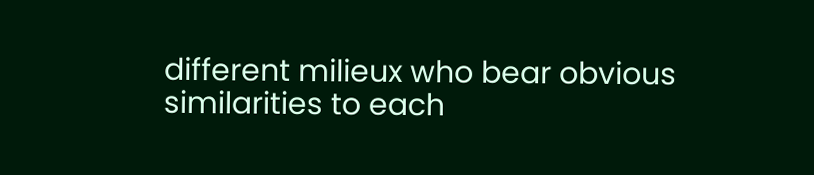different milieux who bear obvious similarities to each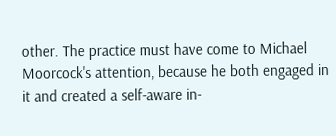other. The practice must have come to Michael Moorcock's attention, because he both engaged in it and created a self-aware in-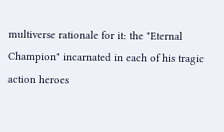multiverse rationale for it: the "Eternal Champion" incarnated in each of his tragic action heroes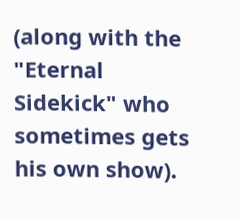(along with the "Eternal Sidekick" who sometimes gets his own show).